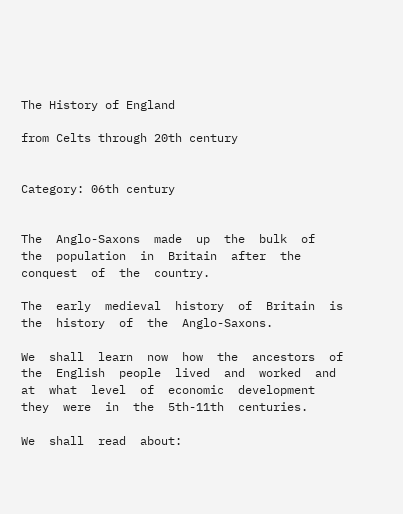The History of England

from Celts through 20th century


Category: 06th century


The  Anglo-Saxons  made  up  the  bulk  of  the  population  in  Britain  after  the  conquest  of  the  country.

The  early  medieval  history  of  Britain  is  the  history  of  the  Anglo-Saxons.

We  shall  learn  now  how  the  ancestors  of  the  English  people  lived  and  worked  and  at  what  level  of  economic  development  they  were  in  the  5th-11th  centuries.

We  shall  read  about: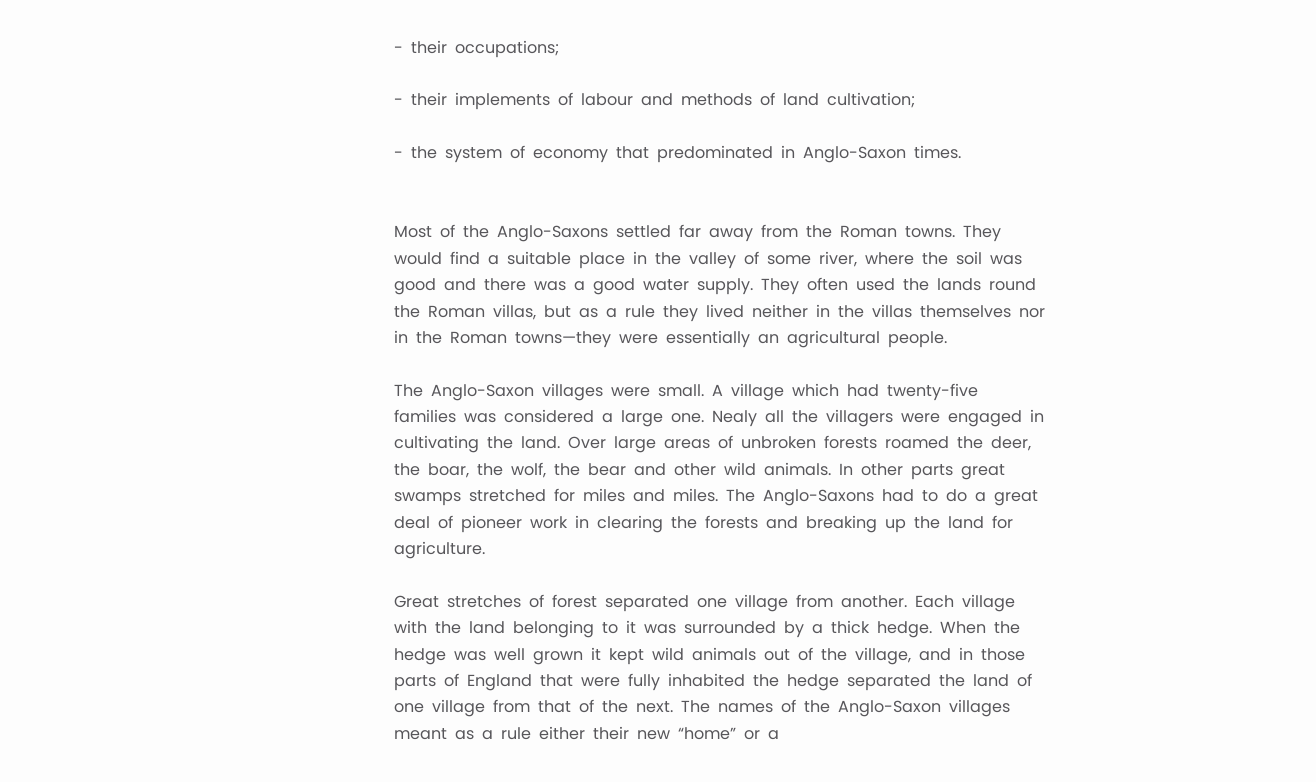-  their  occupations;

-  their  implements  of  labour  and  methods  of  land  cultivation;

-  the  system  of  economy  that  predominated  in  Anglo-Saxon  times.


Most  of  the  Anglo-Saxons  settled  far  away  from  the  Roman  towns.  They  would  find  a  suitable  place  in  the  valley  of  some  river,  where  the  soil  was  good  and  there  was  a  good  water  supply.  They  often  used  the  lands  round  the  Roman  villas,  but  as  a  rule  they  lived  neither  in  the  villas  themselves  nor  in  the  Roman  towns—they  were  essentially  an  agricultural  people.

The  Anglo-Saxon  villages  were  small.  A  village  which  had  twenty-five  families  was  considered  a  large  one.  Nealy  all  the  villagers  were  engaged  in  cultivating  the  land.  Over  large  areas  of  unbroken  forests  roamed  the  deer,  the  boar,  the  wolf,  the  bear  and  other  wild  animals.  In  other  parts  great  swamps  stretched  for  miles  and  miles.  The  Anglo-Saxons  had  to  do  a  great  deal  of  pioneer  work  in  clearing  the  forests  and  breaking  up  the  land  for  agriculture.

Great  stretches  of  forest  separated  one  village  from  another.  Each  village  with  the  land  belonging  to  it  was  surrounded  by  a  thick  hedge.  When  the  hedge  was  well  grown  it  kept  wild  animals  out  of  the  village,  and  in  those  parts  of  England  that  were  fully  inhabited  the  hedge  separated  the  land  of  one  village  from  that  of  the  next.  The  names  of  the  Anglo-Saxon  villages  meant  as  a  rule  either  their  new  “home”  or  a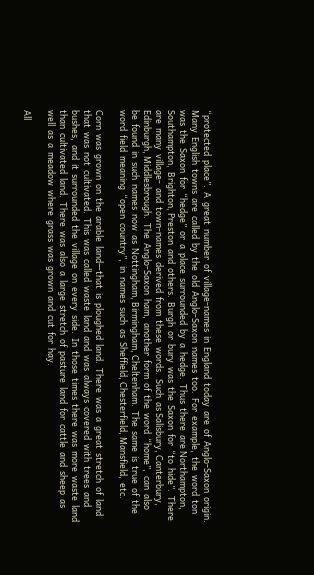“protected  place”.  A  great  number  of  village-names  in  England  today  are  of  Anglo-Saxon  origin.  Many  English  towns  are  called  by  the  old  Anglo-Saxon  names  too.  For  example,  the  word  ton  was  the  Saxon  for  “hedge”  or  a  place  surrounded  by  a  hedge.  Thus  there  are Northampton,  Southampton,  Brighton, Preston  and  others.  Burgh  or  bury  was  the  Saxon  for  “to  hide”.  There  are  many  village-  and  town-names  derived  from  these  words.  Such  as Salisbury, Canterbury, Edinburgh, Middlesbrough.  The  Anglo-Saxon  ham,  another  form  of  the  word  “home”,  can  also  be  found  in  such  names  now  as  Nottingham, Birmingham, Cheltenham.  The  same  is  true  of  the  word  field  meaning  “open  country”,  in  names  such  as  Sheffield, Chesterfield, Mansfield,  etc.

Corn  was  grown  on  the  arable  land—that  is  ploughed  land.  There  was  a  great  stretch  of  land  that  was  not  cultivated.  This  was  called  waste  land  and  was  always  covered  with  trees  and  bushes,  and  it  surrounded  the  village  on  every  side.  In  those  times  there  was  more  waste  land  than  cultivated  land.  There  was  also  a  large  stretch  of  pasture  land  for  cattle  and  sheep  as  well  as  a  meadow  where  grass  was  grown  and  cut  for  hay.

All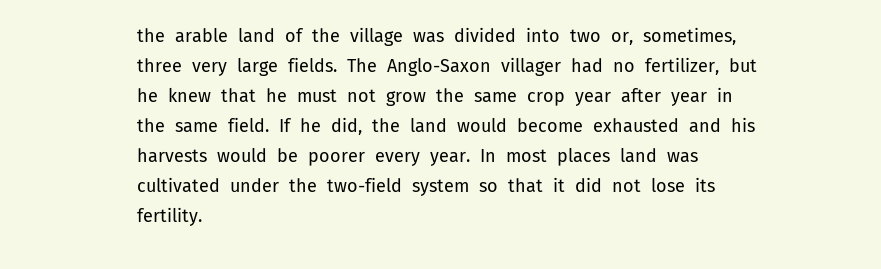the  arable  land  of  the  village  was  divided  into  two  or,  sometimes,  three  very  large  fields.  The  Anglo-Saxon  villager  had  no  fertilizer,  but  he  knew  that  he  must  not  grow  the  same  crop  year  after  year  in  the  same  field.  If  he  did,  the  land  would  become  exhausted  and  his  harvests  would  be  poorer  every  year.  In  most  places  land  was  cultivated  under  the  two-field  system  so  that  it  did  not  lose  its  fertility.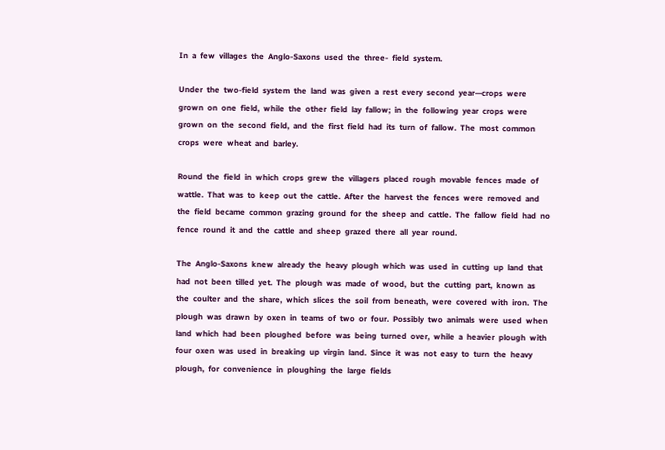In  a  few  villages  the  Anglo-Saxons  used  the  three-  field  system.

Under  the  two-field  system  the  land  was  given  a  rest  every  second  year—crops  were  grown  on  one  field,  while  the  other  field  lay  fallow;  in  the  following  year  crops  were  grown  on  the  second  field,  and  the  first  field  had  its  turn  of  fallow.  The  most  common  crops  were  wheat  and  barley.

Round  the  field  in  which  crops  grew  the  villagers  placed  rough  movable  fences  made  of  wattle.  That  was  to  keep  out  the  cattle.  After  the  harvest  the  fences  were  removed  and  the  field  became  common  grazing  ground  for  the  sheep  and  cattle.  The  fallow  field  had  no  fence  round  it  and  the  cattle  and  sheep  grazed  there  all  year  round.

The  Anglo-Saxons  knew  already  the  heavy  plough  which  was  used  in  cutting  up  land  that  had  not  been  tilled  yet.  The  plough  was  made  of  wood,  but  the  cutting  part,  known  as  the  coulter  and  the  share,  which  slices  the  soil  from  beneath,  were  covered  with  iron.  The  plough  was  drawn  by  oxen  in  teams  of  two  or  four.  Possibly  two  animals  were  used  when  land  which  had  been  ploughed  before  was  being  turned  over,  while  a  heavier  plough  with  four  oxen  was  used  in  breaking  up  virgin  land.  Since  it  was  not  easy  to  turn  the  heavy  plough,  for  convenience  in  ploughing  the  large  fields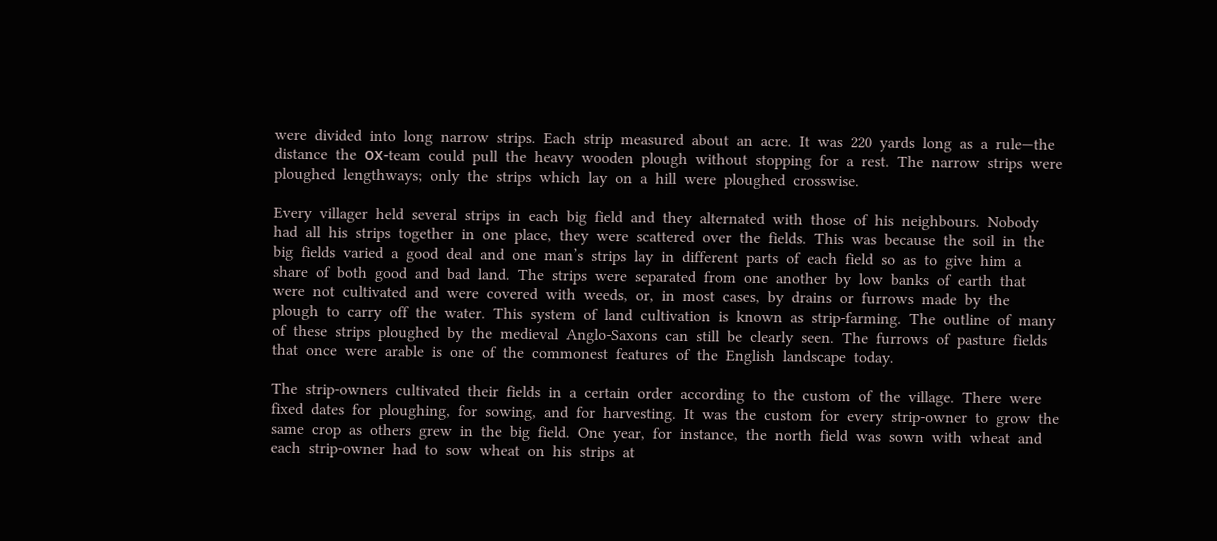were  divided  into  long  narrow  strips.  Each  strip  measured  about  an  acre.  It  was  220  yards  long  as  a  rule—the  distance  the  ох-team  could  pull  the  heavy  wooden  plough  without  stopping  for  a  rest.  The  narrow  strips  were  ploughed  lengthways;  only  the  strips  which  lay  on  a  hill  were  ploughed  crosswise.

Every  villager  held  several  strips  in  each  big  field  and  they  alternated  with  those  of  his  neighbours.  Nobody  had  all  his  strips  together  in  one  place,  they  were  scattered  over  the  fields.  This  was  because  the  soil  in  the  big  fields  varied  a  good  deal  and  one  man’s  strips  lay  in  different  parts  of  each  field  so  as  to  give  him  a  share  of  both  good  and  bad  land.  The  strips  were  separated  from  one  another  by  low  banks  of  earth  that  were  not  cultivated  and  were  covered  with  weeds,  or,  in  most  cases,  by  drains  or  furrows  made  by  the  plough  to  carry  off  the  water.  This  system  of  land  cultivation  is  known  as  strip-farming.  The  outline  of  many  of  these  strips  ploughed  by  the  medieval  Anglo-Saxons  can  still  be  clearly  seen.  The  furrows  of  pasture  fields  that  once  were  arable  is  one  of  the  commonest  features  of  the  English  landscape  today.

The  strip-owners  cultivated  their  fields  in  a  certain  order  according  to  the  custom  of  the  village.  There  were  fixed  dates  for  ploughing,  for  sowing,  and  for  harvesting.  It  was  the  custom  for  every  strip-owner  to  grow  the  same  crop  as  others  grew  in  the  big  field.  One  year,  for  instance,  the  north  field  was  sown  with  wheat  and  each  strip-owner  had  to  sow  wheat  on  his  strips  at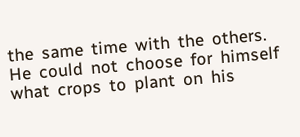the  same  time  with  the  others.  He  could  not  choose  for  himself  what  crops  to  plant  on  his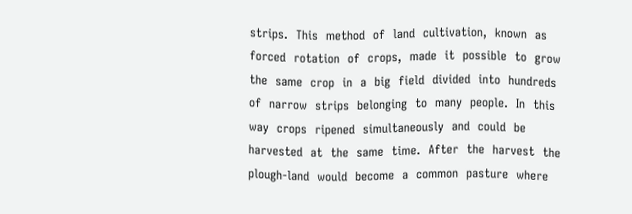strips.  This  method  of  land  cultivation,  known  as  forced  rotation  of  crops,  made  it  possible  to  grow  the  same  crop  in  a  big  field  divided  into  hundreds  of  narrow  strips  belonging  to  many  people.  In  this  way  crops  ripened  simultaneously  and  could  be  harvested  at  the  same  time.  After  the  harvest  the  plough-land  would  become  a  common  pasture  where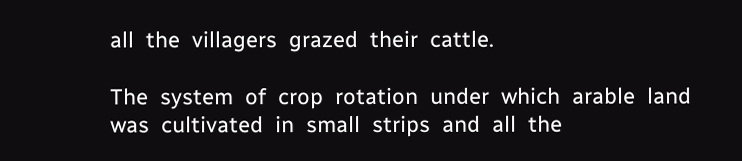all  the  villagers  grazed  their  cattle.

The  system  of  crop  rotation  under  which  arable  land  was  cultivated  in  small  strips  and  all  the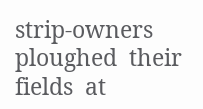strip-owners  ploughed  their  fields  at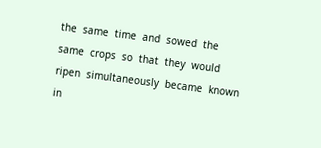the  same  time  and  sowed  the  same  crops  so  that  they  would  ripen  simultaneously  became  known  in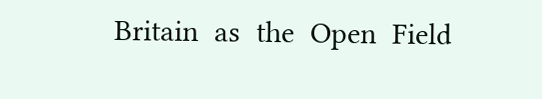Britain  as  the  Open  Field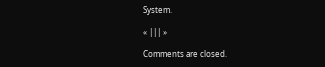System.

« ||| »

Comments are closed.